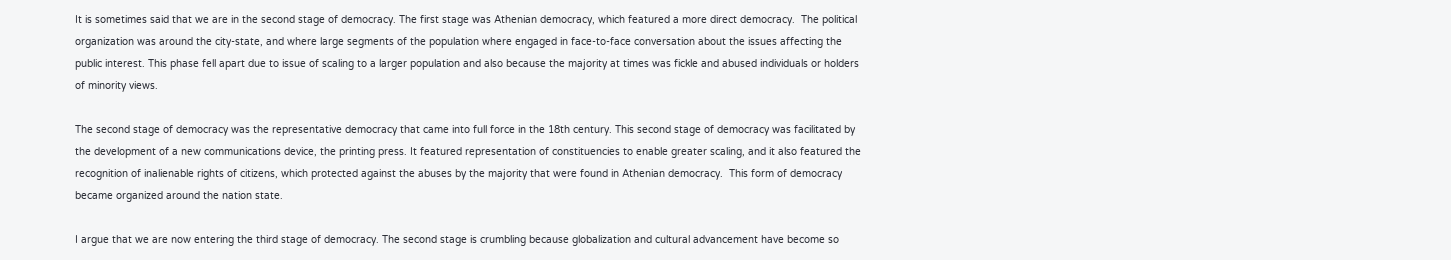It is sometimes said that we are in the second stage of democracy. The first stage was Athenian democracy, which featured a more direct democracy.  The political organization was around the city-state, and where large segments of the population where engaged in face-to-face conversation about the issues affecting the public interest. This phase fell apart due to issue of scaling to a larger population and also because the majority at times was fickle and abused individuals or holders of minority views.

The second stage of democracy was the representative democracy that came into full force in the 18th century. This second stage of democracy was facilitated by the development of a new communications device, the printing press. It featured representation of constituencies to enable greater scaling, and it also featured the recognition of inalienable rights of citizens, which protected against the abuses by the majority that were found in Athenian democracy.  This form of democracy became organized around the nation state.

I argue that we are now entering the third stage of democracy. The second stage is crumbling because globalization and cultural advancement have become so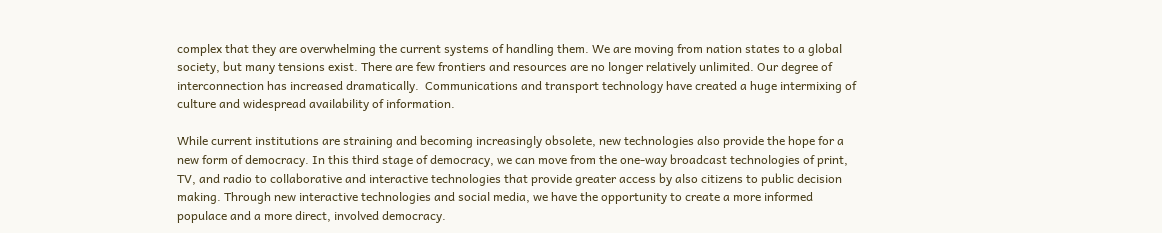complex that they are overwhelming the current systems of handling them. We are moving from nation states to a global society, but many tensions exist. There are few frontiers and resources are no longer relatively unlimited. Our degree of interconnection has increased dramatically.  Communications and transport technology have created a huge intermixing of culture and widespread availability of information.

While current institutions are straining and becoming increasingly obsolete, new technologies also provide the hope for a new form of democracy. In this third stage of democracy, we can move from the one-way broadcast technologies of print, TV, and radio to collaborative and interactive technologies that provide greater access by also citizens to public decision making. Through new interactive technologies and social media, we have the opportunity to create a more informed populace and a more direct, involved democracy.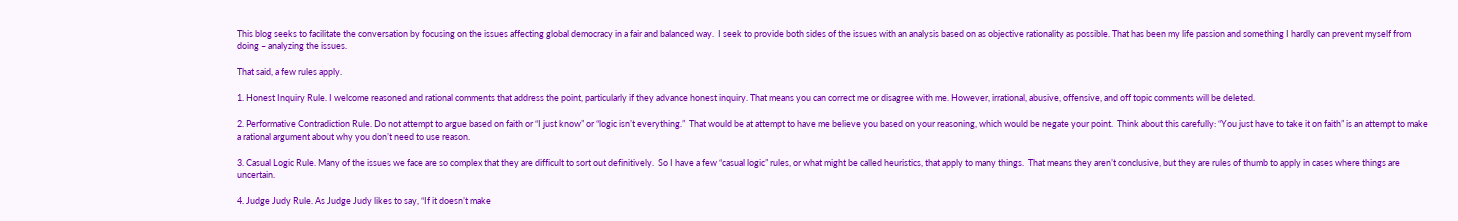This blog seeks to facilitate the conversation by focusing on the issues affecting global democracy in a fair and balanced way.  I seek to provide both sides of the issues with an analysis based on as objective rationality as possible. That has been my life passion and something I hardly can prevent myself from doing – analyzing the issues.

That said, a few rules apply.

1. Honest Inquiry Rule. I welcome reasoned and rational comments that address the point, particularly if they advance honest inquiry. That means you can correct me or disagree with me. However, irrational, abusive, offensive, and off topic comments will be deleted.

2. Performative Contradiction Rule. Do not attempt to argue based on faith or “I just know” or “logic isn’t everything.”  That would be at attempt to have me believe you based on your reasoning, which would be negate your point.  Think about this carefully: “You just have to take it on faith” is an attempt to make a rational argument about why you don’t need to use reason.

3. Casual Logic Rule. Many of the issues we face are so complex that they are difficult to sort out definitively.  So I have a few “casual logic” rules, or what might be called heuristics, that apply to many things.  That means they aren’t conclusive, but they are rules of thumb to apply in cases where things are uncertain.

4. Judge Judy Rule. As Judge Judy likes to say, “If it doesn’t make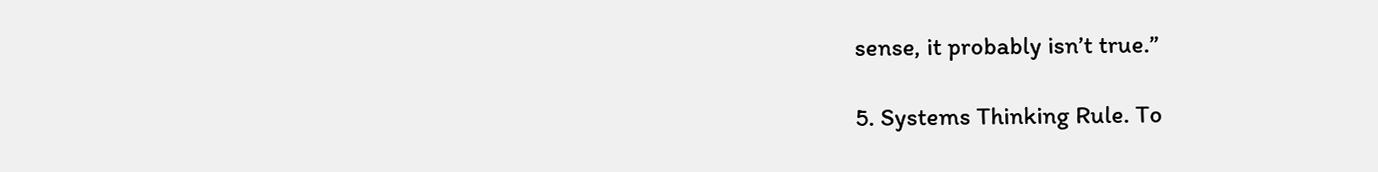sense, it probably isn’t true.”

5. Systems Thinking Rule. To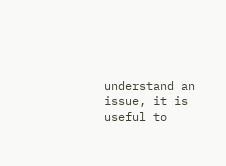understand an issue, it is useful to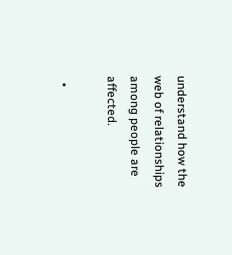understand how the web of relationships among people are affected.

  •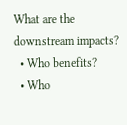What are the downstream impacts?
  • Who benefits?
  • Who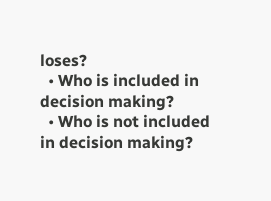loses?
  • Who is included in decision making?
  • Who is not included in decision making?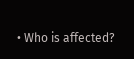• Who is affected?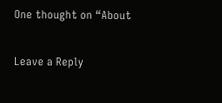One thought on “About

Leave a Reply